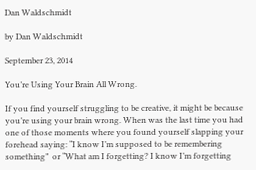Dan Waldschmidt

by Dan Waldschmidt

September 23, 2014

You’re Using Your Brain All Wrong.

If you find yourself struggling to be creative, it might be because you’re using your brain wrong. When was the last time you had one of those moments where you found yourself slapping your forehead saying: “I know I’m supposed to be remembering something”  or “What am I forgetting? I know I’m forgetting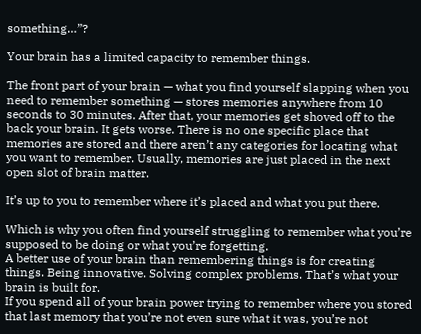something…”?

Your brain has a limited capacity to remember things.

The front part of your brain — what you find yourself slapping when you need to remember something — stores memories anywhere from 10 seconds to 30 minutes. After that, your memories get shoved off to the back your brain. It gets worse. There is no one specific place that memories are stored and there aren’t any categories for locating what you want to remember. Usually, memories are just placed in the next open slot of brain matter.

It’s up to you to remember where it’s placed and what you put there.

Which is why you often find yourself struggling to remember what you’re supposed to be doing or what you’re forgetting.
A better use of your brain than remembering things is for creating things. Being innovative. Solving complex problems. That’s what your brain is built for.
If you spend all of your brain power trying to remember where you stored that last memory that you’re not even sure what it was, you’re not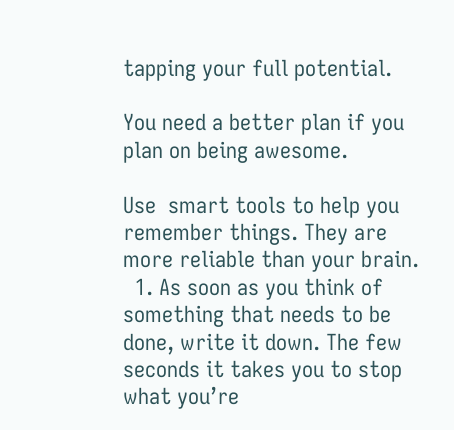tapping your full potential.

You need a better plan if you plan on being awesome.

Use  smart tools to help you remember things. They are more reliable than your brain.
  1. As soon as you think of something that needs to be done, write it down. The few seconds it takes you to stop what you’re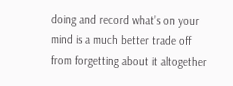doing and record what’s on your mind is a much better trade off from forgetting about it altogether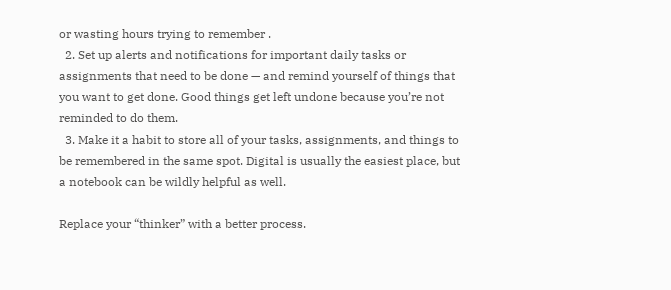or wasting hours trying to remember .
  2. Set up alerts and notifications for important daily tasks or assignments that need to be done — and remind yourself of things that you want to get done. Good things get left undone because you’re not reminded to do them.
  3. Make it a habit to store all of your tasks, assignments, and things to be remembered in the same spot. Digital is usually the easiest place, but a notebook can be wildly helpful as well.

Replace your “thinker” with a better process.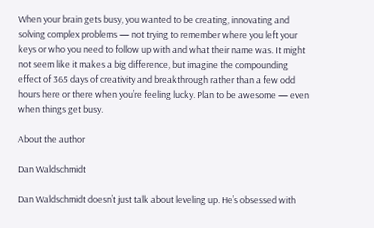When your brain gets busy, you wanted to be creating, innovating and solving complex problems — not trying to remember where you left your keys or who you need to follow up with and what their name was. It might not seem like it makes a big difference, but imagine the compounding effect of 365 days of creativity and breakthrough rather than a few odd hours here or there when you’re feeling lucky. Plan to be awesome — even when things get busy.

About the author

Dan Waldschmidt

Dan Waldschmidt doesn’t just talk about leveling up. He’s obsessed with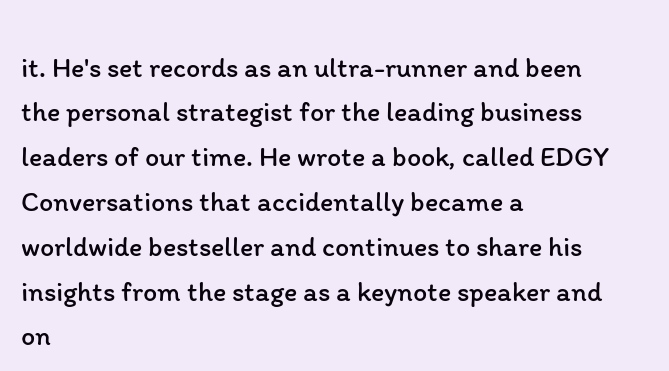it. He's set records as an ultra-runner and been the personal strategist for the leading business leaders of our time. He wrote a book, called EDGY Conversations that accidentally became a worldwide bestseller and continues to share his insights from the stage as a keynote speaker and on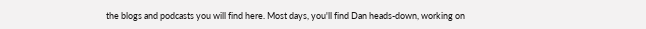the blogs and podcasts you will find here. Most days, you'll find Dan heads-down, working on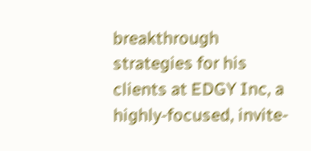breakthrough strategies for his clients at EDGY Inc, a highly-focused, invite-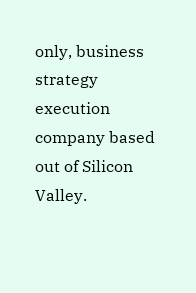only, business strategy execution company based out of Silicon Valley.